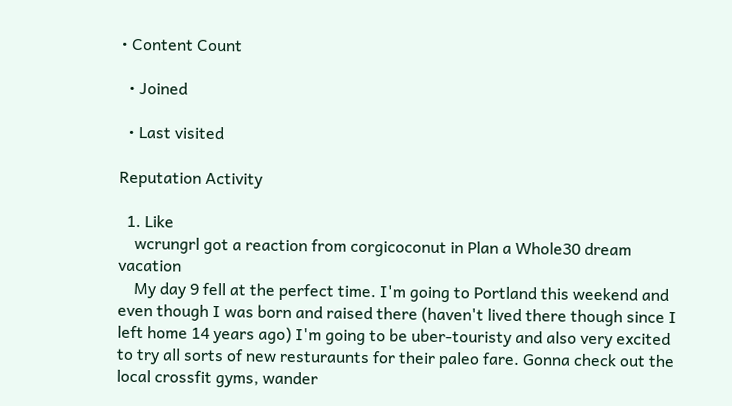• Content Count

  • Joined

  • Last visited

Reputation Activity

  1. Like
    wcrungrl got a reaction from corgicoconut in Plan a Whole30 dream vacation
    My day 9 fell at the perfect time. I'm going to Portland this weekend and even though I was born and raised there (haven't lived there though since I left home 14 years ago) I'm going to be uber-touristy and also very excited to try all sorts of new resturaunts for their paleo fare. Gonna check out the local crossfit gyms, wander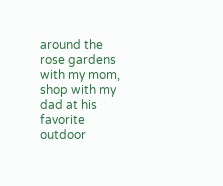around the rose gardens with my mom, shop with my dad at his favorite outdoor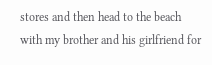stores and then head to the beach with my brother and his girlfriend for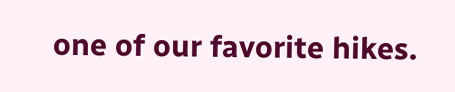one of our favorite hikes.